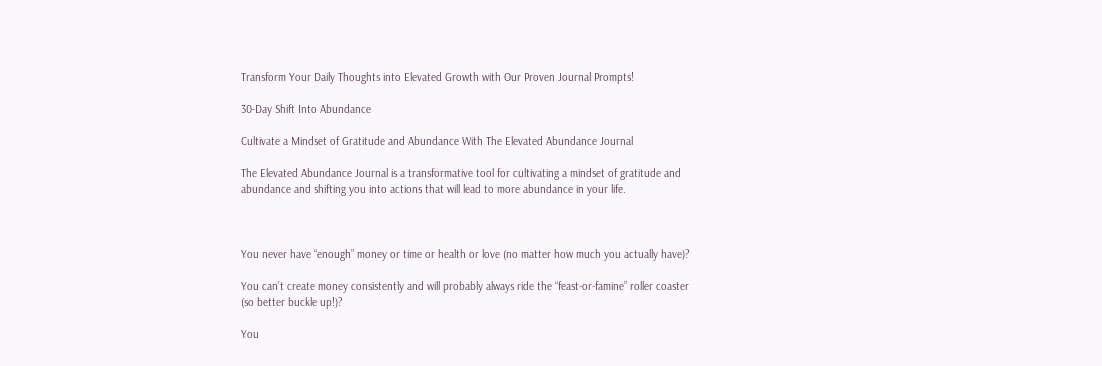Transform Your Daily Thoughts into Elevated Growth with Our Proven Journal Prompts!

30-Day Shift Into Abundance

Cultivate a Mindset of Gratitude and Abundance With The Elevated Abundance Journal

The Elevated Abundance Journal is a transformative tool for cultivating a mindset of gratitude and abundance and shifting you into actions that will lead to more abundance in your life.



You never have “enough” money or time or health or love (no matter how much you actually have)?

You can’t create money consistently and will probably always ride the “feast-or-famine” roller coaster (so better buckle up!)?

You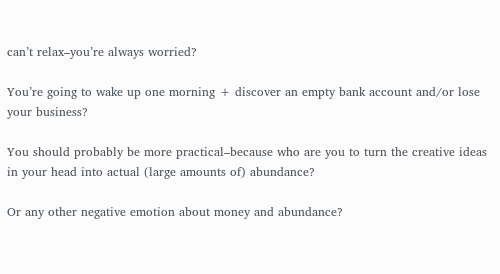can’t relax–you’re always worried?

You’re going to wake up one morning + discover an empty bank account and/or lose your business?

You should probably be more practical–because who are you to turn the creative ideas in your head into actual (large amounts of) abundance?

Or any other negative emotion about money and abundance?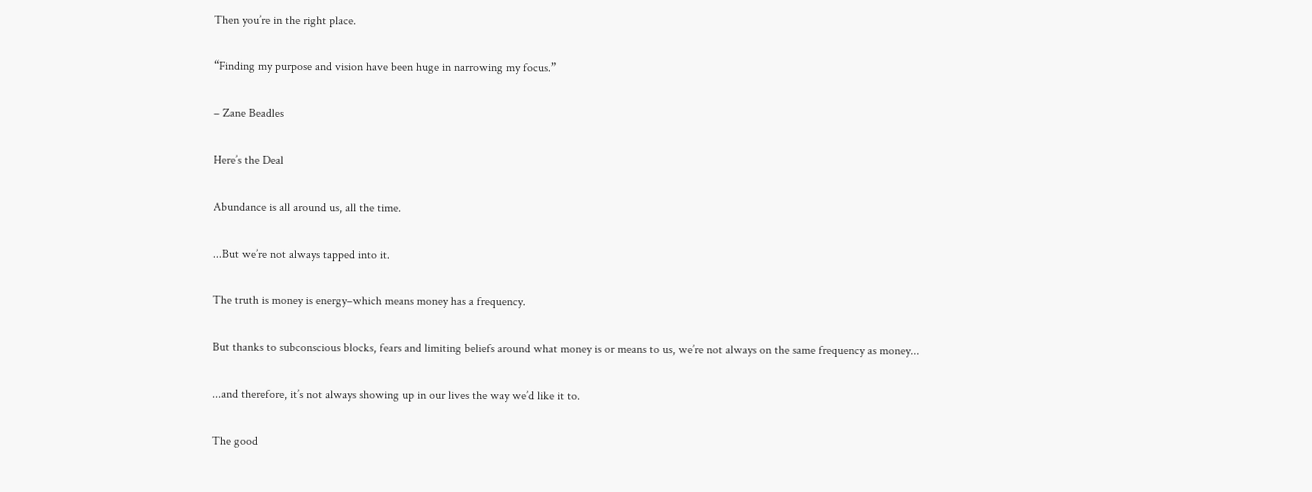Then you’re in the right place.

“Finding my purpose and vision have been huge in narrowing my focus.”

– Zane Beadles

Here’s the Deal

Abundance is all around us, all the time.

...But we’re not always tapped into it.

The truth is money is energy–which means money has a frequency.

But thanks to subconscious blocks, fears and limiting beliefs around what money is or means to us, we’re not always on the same frequency as money...

...and therefore, it’s not always showing up in our lives the way we’d like it to.

The good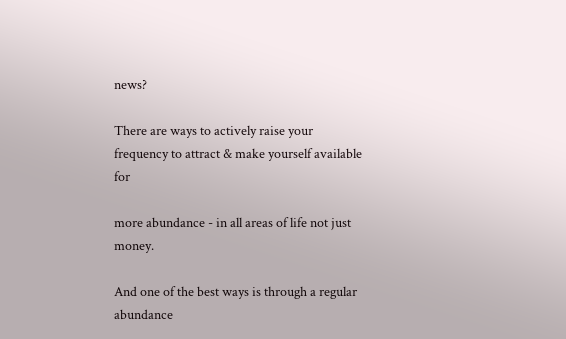news?

There are ways to actively raise your frequency to attract & make yourself available for

more abundance - in all areas of life not just money.

And one of the best ways is through a regular abundance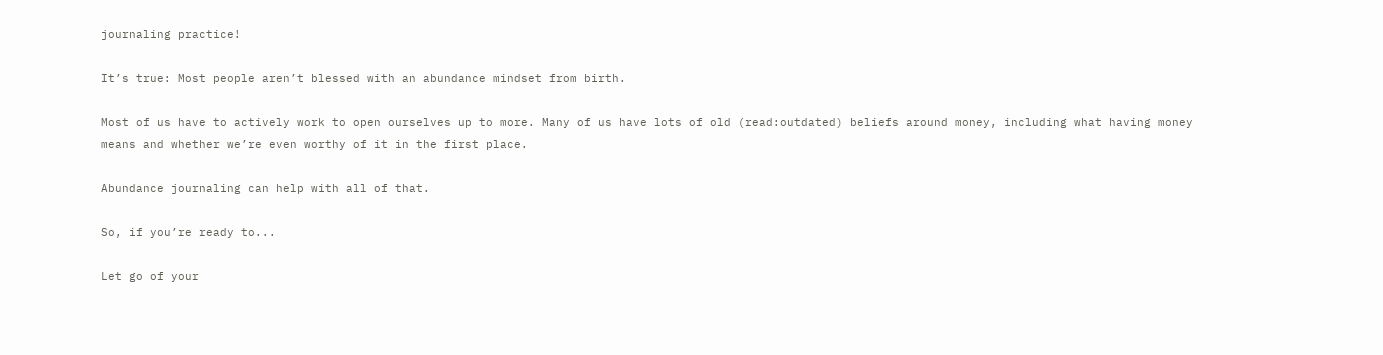journaling practice!

It’s true: Most people aren’t blessed with an abundance mindset from birth.

Most of us have to actively work to open ourselves up to more. Many of us have lots of old (read:outdated) beliefs around money, including what having money means and whether we’re even worthy of it in the first place.

Abundance journaling can help with all of that.

So, if you’re ready to...

Let go of your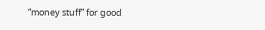“money stuff” for good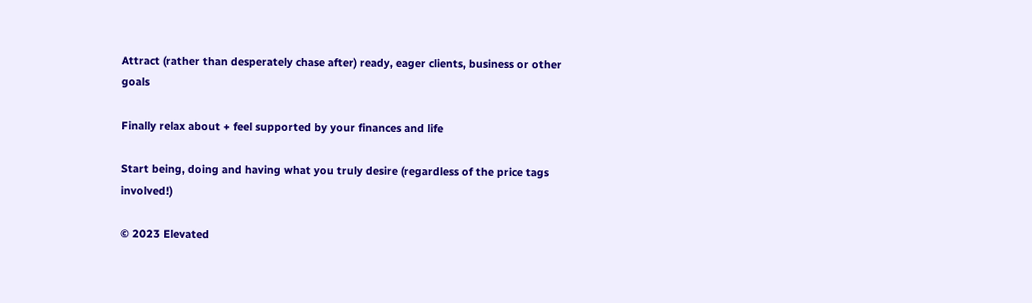Attract (rather than desperately chase after) ready, eager clients, business or other goals

Finally relax about + feel supported by your finances and life

Start being, doing and having what you truly desire (regardless of the price tags involved!)

© 2023 Elevated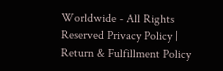Worldwide - All Rights Reserved Privacy Policy | Return & Fulfillment Policy